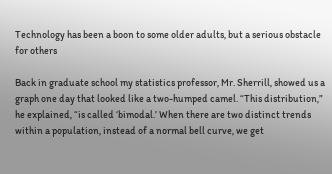Technology has been a boon to some older adults, but a serious obstacle for others

Back in graduate school my statistics professor, Mr. Sherrill, showed us a graph one day that looked like a two-humped camel. “This distribution,” he explained, “is called ‘bimodal.’ When there are two distinct trends within a population, instead of a normal bell curve, we get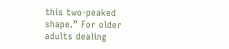this two-peaked shape.” For older adults dealing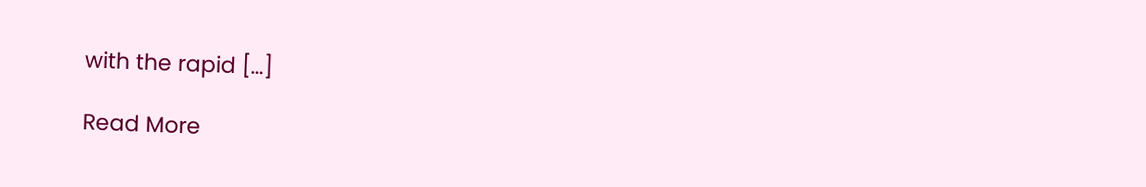with the rapid […]

Read More